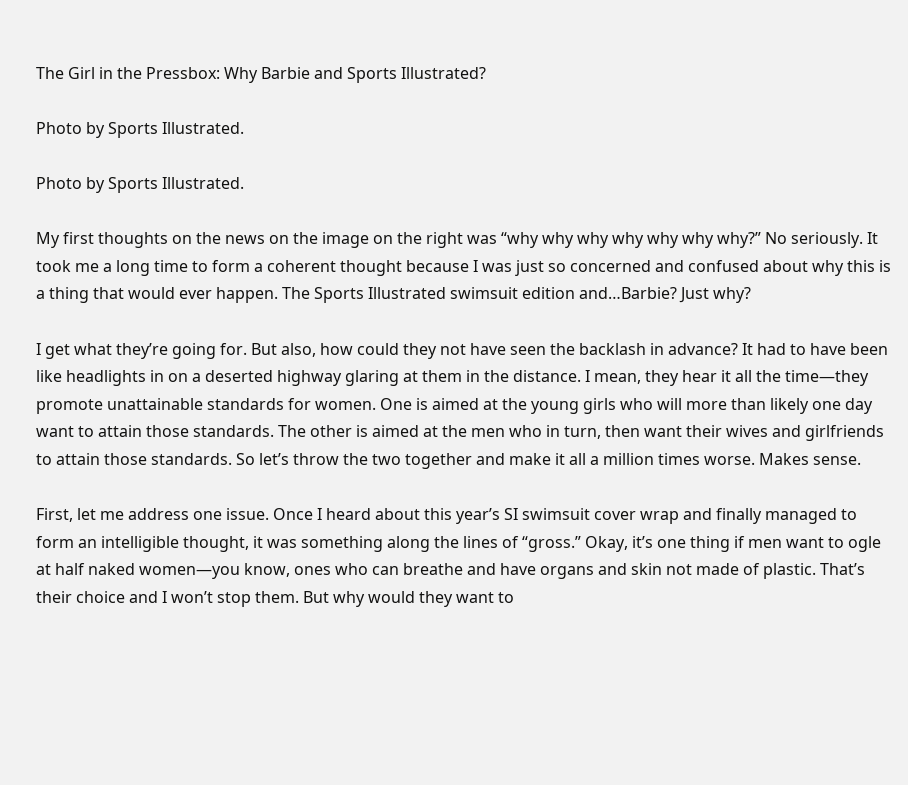The Girl in the Pressbox: Why Barbie and Sports Illustrated?

Photo by Sports Illustrated.

Photo by Sports Illustrated.

My first thoughts on the news on the image on the right was “why why why why why why why?” No seriously. It took me a long time to form a coherent thought because I was just so concerned and confused about why this is a thing that would ever happen. The Sports Illustrated swimsuit edition and…Barbie? Just why?

I get what they’re going for. But also, how could they not have seen the backlash in advance? It had to have been like headlights in on a deserted highway glaring at them in the distance. I mean, they hear it all the time—they promote unattainable standards for women. One is aimed at the young girls who will more than likely one day want to attain those standards. The other is aimed at the men who in turn, then want their wives and girlfriends to attain those standards. So let’s throw the two together and make it all a million times worse. Makes sense.

First, let me address one issue. Once I heard about this year’s SI swimsuit cover wrap and finally managed to form an intelligible thought, it was something along the lines of “gross.” Okay, it’s one thing if men want to ogle at half naked women—you know, ones who can breathe and have organs and skin not made of plastic. That’s their choice and I won’t stop them. But why would they want to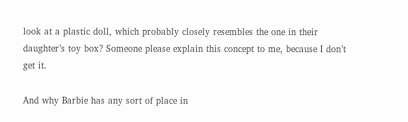look at a plastic doll, which probably closely resembles the one in their daughter’s toy box? Someone please explain this concept to me, because I don’t get it.

And why Barbie has any sort of place in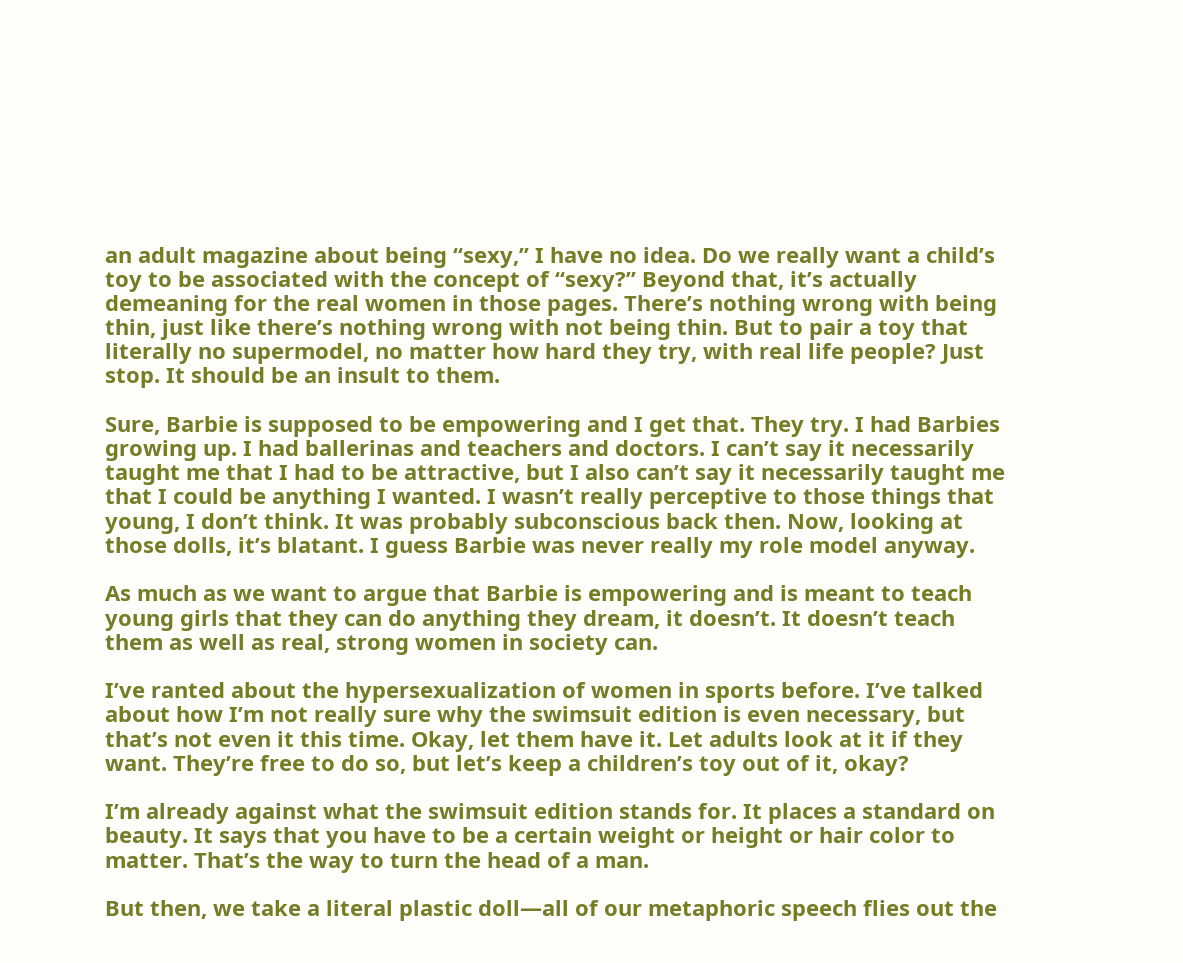an adult magazine about being “sexy,” I have no idea. Do we really want a child’s toy to be associated with the concept of “sexy?” Beyond that, it’s actually demeaning for the real women in those pages. There’s nothing wrong with being thin, just like there’s nothing wrong with not being thin. But to pair a toy that literally no supermodel, no matter how hard they try, with real life people? Just stop. It should be an insult to them.

Sure, Barbie is supposed to be empowering and I get that. They try. I had Barbies growing up. I had ballerinas and teachers and doctors. I can’t say it necessarily taught me that I had to be attractive, but I also can’t say it necessarily taught me that I could be anything I wanted. I wasn’t really perceptive to those things that young, I don’t think. It was probably subconscious back then. Now, looking at those dolls, it’s blatant. I guess Barbie was never really my role model anyway.

As much as we want to argue that Barbie is empowering and is meant to teach young girls that they can do anything they dream, it doesn’t. It doesn’t teach them as well as real, strong women in society can.

I’ve ranted about the hypersexualization of women in sports before. I’ve talked about how I’m not really sure why the swimsuit edition is even necessary, but that’s not even it this time. Okay, let them have it. Let adults look at it if they want. They’re free to do so, but let’s keep a children’s toy out of it, okay?

I’m already against what the swimsuit edition stands for. It places a standard on beauty. It says that you have to be a certain weight or height or hair color to matter. That’s the way to turn the head of a man.

But then, we take a literal plastic doll—all of our metaphoric speech flies out the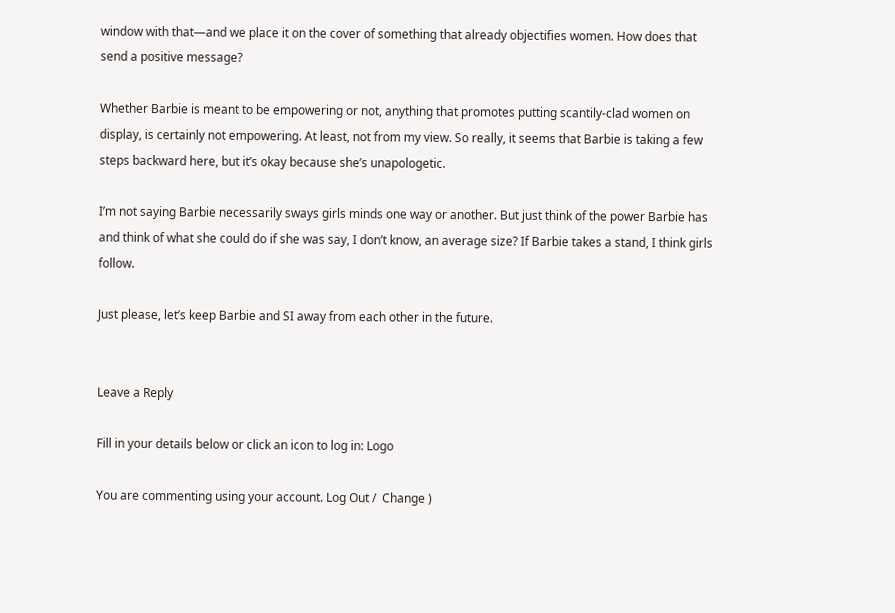window with that—and we place it on the cover of something that already objectifies women. How does that send a positive message?

Whether Barbie is meant to be empowering or not, anything that promotes putting scantily-clad women on display, is certainly not empowering. At least, not from my view. So really, it seems that Barbie is taking a few steps backward here, but it’s okay because she’s unapologetic.

I’m not saying Barbie necessarily sways girls minds one way or another. But just think of the power Barbie has and think of what she could do if she was say, I don’t know, an average size? If Barbie takes a stand, I think girls follow.

Just please, let’s keep Barbie and SI away from each other in the future.


Leave a Reply

Fill in your details below or click an icon to log in: Logo

You are commenting using your account. Log Out /  Change )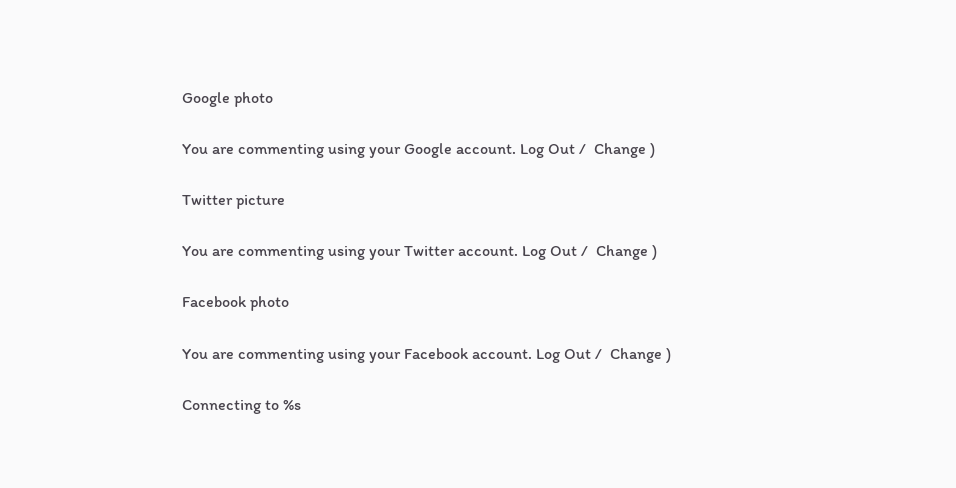Google photo

You are commenting using your Google account. Log Out /  Change )

Twitter picture

You are commenting using your Twitter account. Log Out /  Change )

Facebook photo

You are commenting using your Facebook account. Log Out /  Change )

Connecting to %s